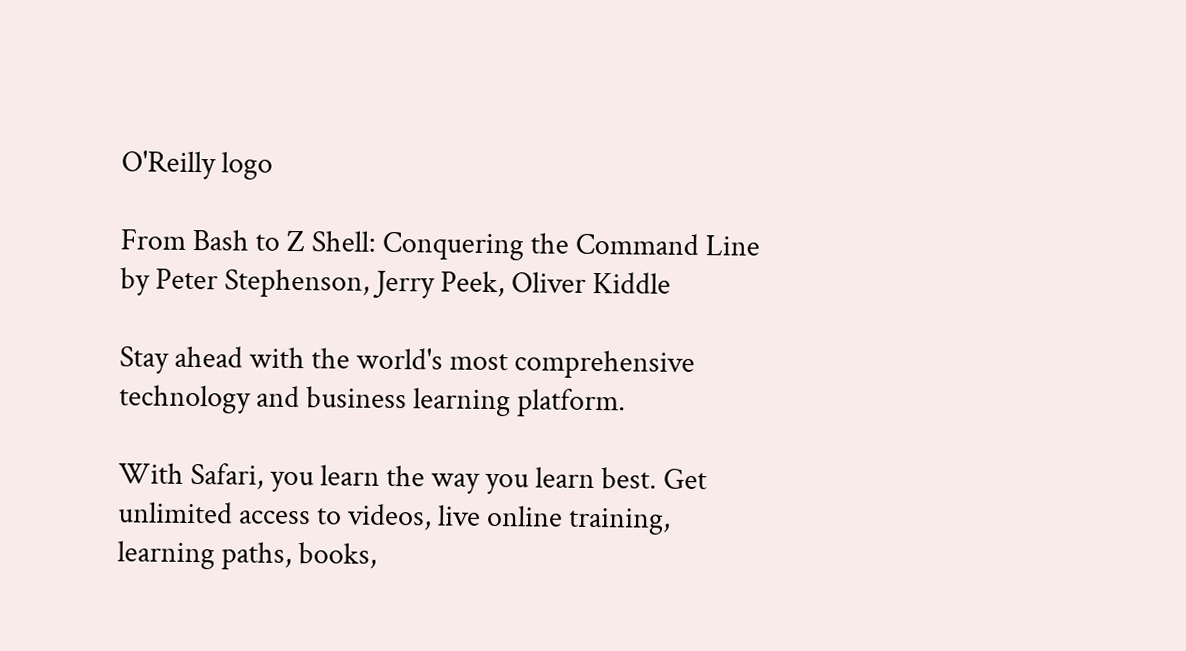O'Reilly logo

From Bash to Z Shell: Conquering the Command Line by Peter Stephenson, Jerry Peek, Oliver Kiddle

Stay ahead with the world's most comprehensive technology and business learning platform.

With Safari, you learn the way you learn best. Get unlimited access to videos, live online training, learning paths, books,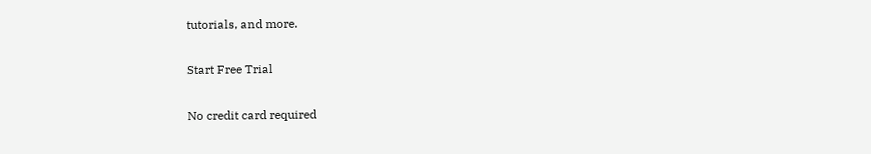tutorials, and more.

Start Free Trial

No credit card required